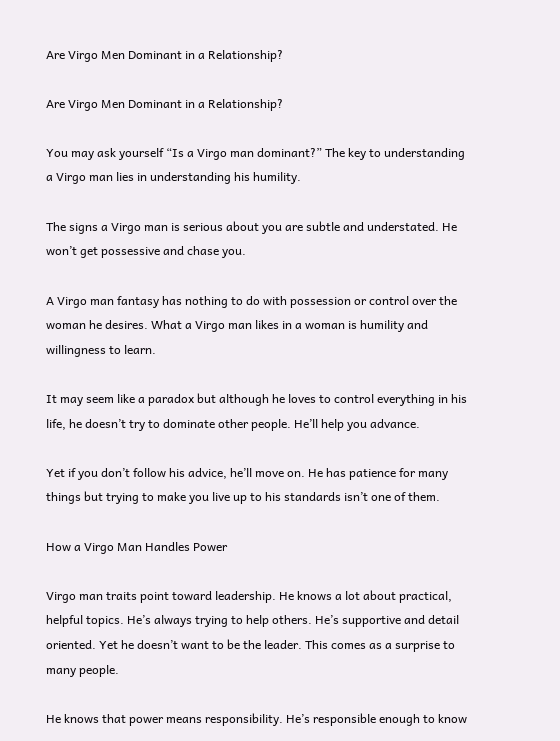Are Virgo Men Dominant in a Relationship?

Are Virgo Men Dominant in a Relationship?

You may ask yourself “Is a Virgo man dominant?” The key to understanding a Virgo man lies in understanding his humility.

The signs a Virgo man is serious about you are subtle and understated. He won’t get possessive and chase you.

A Virgo man fantasy has nothing to do with possession or control over the woman he desires. What a Virgo man likes in a woman is humility and willingness to learn.

It may seem like a paradox but although he loves to control everything in his life, he doesn’t try to dominate other people. He’ll help you advance.

Yet if you don’t follow his advice, he’ll move on. He has patience for many things but trying to make you live up to his standards isn’t one of them.

How a Virgo Man Handles Power

Virgo man traits point toward leadership. He knows a lot about practical, helpful topics. He’s always trying to help others. He’s supportive and detail oriented. Yet he doesn’t want to be the leader. This comes as a surprise to many people.

He knows that power means responsibility. He’s responsible enough to know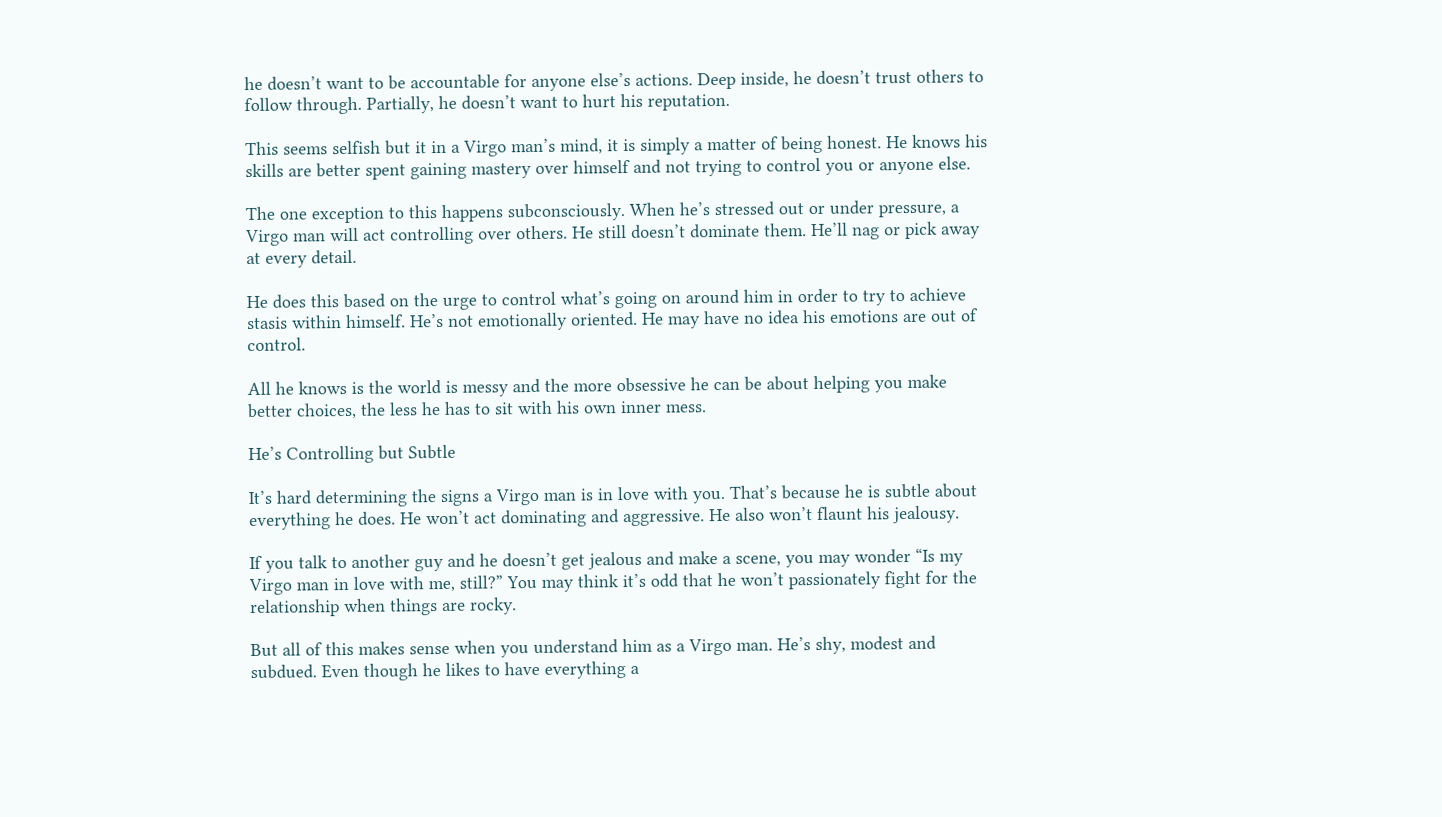he doesn’t want to be accountable for anyone else’s actions. Deep inside, he doesn’t trust others to follow through. Partially, he doesn’t want to hurt his reputation.

This seems selfish but it in a Virgo man’s mind, it is simply a matter of being honest. He knows his skills are better spent gaining mastery over himself and not trying to control you or anyone else.

The one exception to this happens subconsciously. When he’s stressed out or under pressure, a Virgo man will act controlling over others. He still doesn’t dominate them. He’ll nag or pick away at every detail.

He does this based on the urge to control what’s going on around him in order to try to achieve stasis within himself. He’s not emotionally oriented. He may have no idea his emotions are out of control.

All he knows is the world is messy and the more obsessive he can be about helping you make better choices, the less he has to sit with his own inner mess.

He’s Controlling but Subtle

It’s hard determining the signs a Virgo man is in love with you. That’s because he is subtle about everything he does. He won’t act dominating and aggressive. He also won’t flaunt his jealousy.

If you talk to another guy and he doesn’t get jealous and make a scene, you may wonder “Is my Virgo man in love with me, still?” You may think it’s odd that he won’t passionately fight for the relationship when things are rocky.

But all of this makes sense when you understand him as a Virgo man. He’s shy, modest and subdued. Even though he likes to have everything a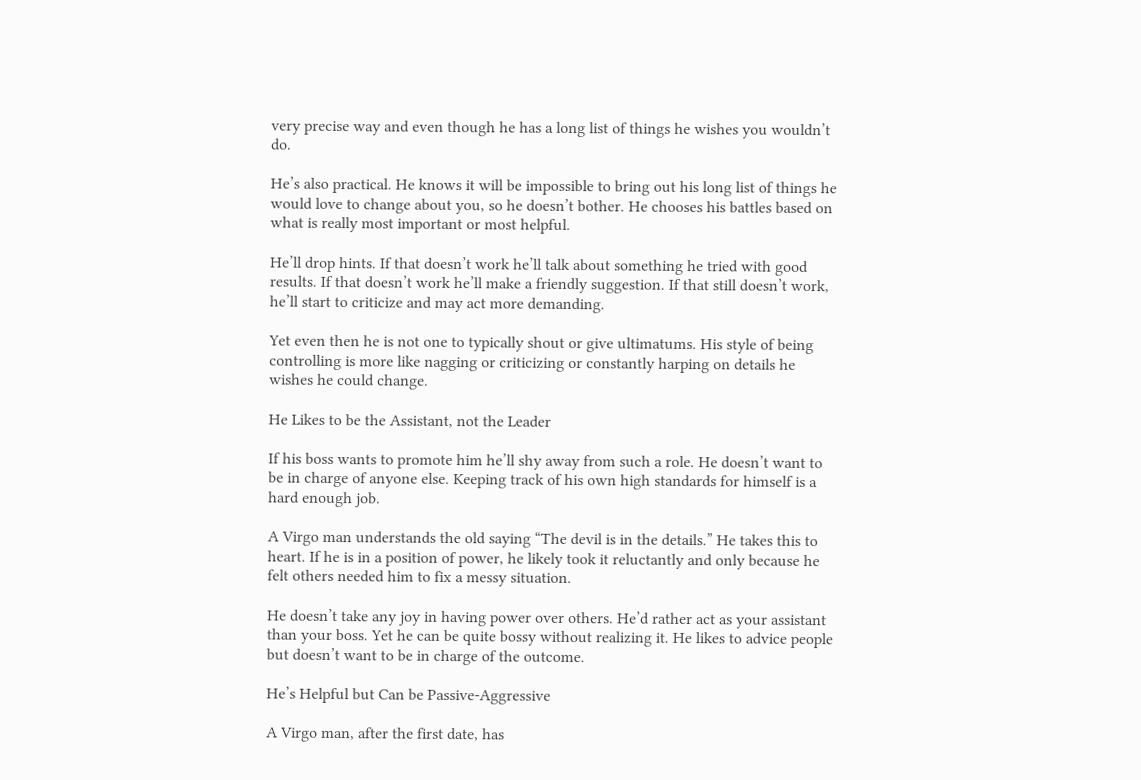very precise way and even though he has a long list of things he wishes you wouldn’t do.

He’s also practical. He knows it will be impossible to bring out his long list of things he would love to change about you, so he doesn’t bother. He chooses his battles based on what is really most important or most helpful.

He’ll drop hints. If that doesn’t work he’ll talk about something he tried with good results. If that doesn’t work he’ll make a friendly suggestion. If that still doesn’t work, he’ll start to criticize and may act more demanding.

Yet even then he is not one to typically shout or give ultimatums. His style of being controlling is more like nagging or criticizing or constantly harping on details he wishes he could change.

He Likes to be the Assistant, not the Leader

If his boss wants to promote him he’ll shy away from such a role. He doesn’t want to be in charge of anyone else. Keeping track of his own high standards for himself is a hard enough job.

A Virgo man understands the old saying “The devil is in the details.” He takes this to heart. If he is in a position of power, he likely took it reluctantly and only because he felt others needed him to fix a messy situation.

He doesn’t take any joy in having power over others. He’d rather act as your assistant than your boss. Yet he can be quite bossy without realizing it. He likes to advice people but doesn’t want to be in charge of the outcome.

He’s Helpful but Can be Passive-Aggressive

A Virgo man, after the first date, has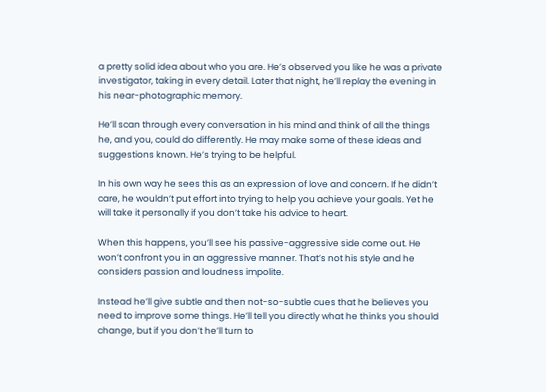a pretty solid idea about who you are. He’s observed you like he was a private investigator, taking in every detail. Later that night, he’ll replay the evening in his near-photographic memory.

He’ll scan through every conversation in his mind and think of all the things he, and you, could do differently. He may make some of these ideas and suggestions known. He’s trying to be helpful.

In his own way he sees this as an expression of love and concern. If he didn’t care, he wouldn’t put effort into trying to help you achieve your goals. Yet he will take it personally if you don’t take his advice to heart.

When this happens, you’ll see his passive-aggressive side come out. He won’t confront you in an aggressive manner. That’s not his style and he considers passion and loudness impolite.

Instead he’ll give subtle and then not-so-subtle cues that he believes you need to improve some things. He’ll tell you directly what he thinks you should change, but if you don’t he’ll turn to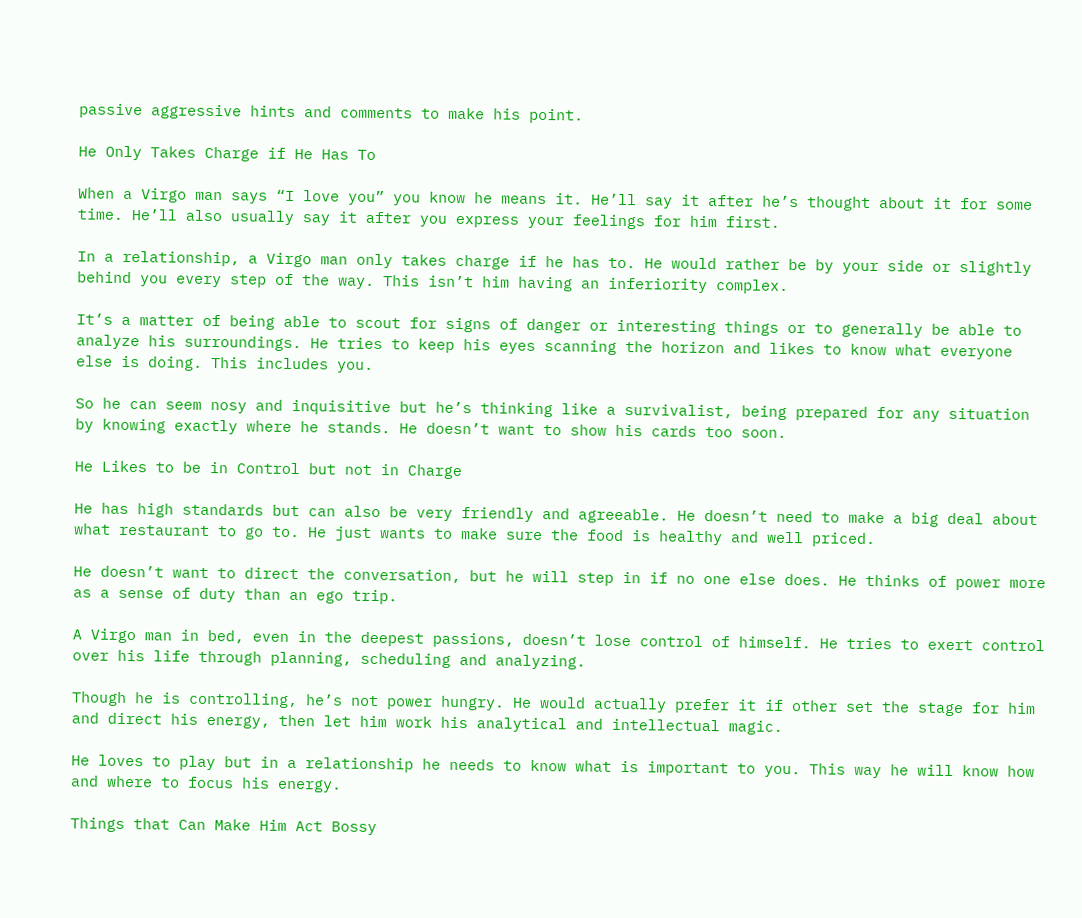passive aggressive hints and comments to make his point.

He Only Takes Charge if He Has To

When a Virgo man says “I love you” you know he means it. He’ll say it after he’s thought about it for some time. He’ll also usually say it after you express your feelings for him first.

In a relationship, a Virgo man only takes charge if he has to. He would rather be by your side or slightly behind you every step of the way. This isn’t him having an inferiority complex.

It’s a matter of being able to scout for signs of danger or interesting things or to generally be able to analyze his surroundings. He tries to keep his eyes scanning the horizon and likes to know what everyone else is doing. This includes you.

So he can seem nosy and inquisitive but he’s thinking like a survivalist, being prepared for any situation by knowing exactly where he stands. He doesn’t want to show his cards too soon.

He Likes to be in Control but not in Charge

He has high standards but can also be very friendly and agreeable. He doesn’t need to make a big deal about what restaurant to go to. He just wants to make sure the food is healthy and well priced.

He doesn’t want to direct the conversation, but he will step in if no one else does. He thinks of power more as a sense of duty than an ego trip.

A Virgo man in bed, even in the deepest passions, doesn’t lose control of himself. He tries to exert control over his life through planning, scheduling and analyzing.

Though he is controlling, he’s not power hungry. He would actually prefer it if other set the stage for him and direct his energy, then let him work his analytical and intellectual magic.

He loves to play but in a relationship he needs to know what is important to you. This way he will know how and where to focus his energy.

Things that Can Make Him Act Bossy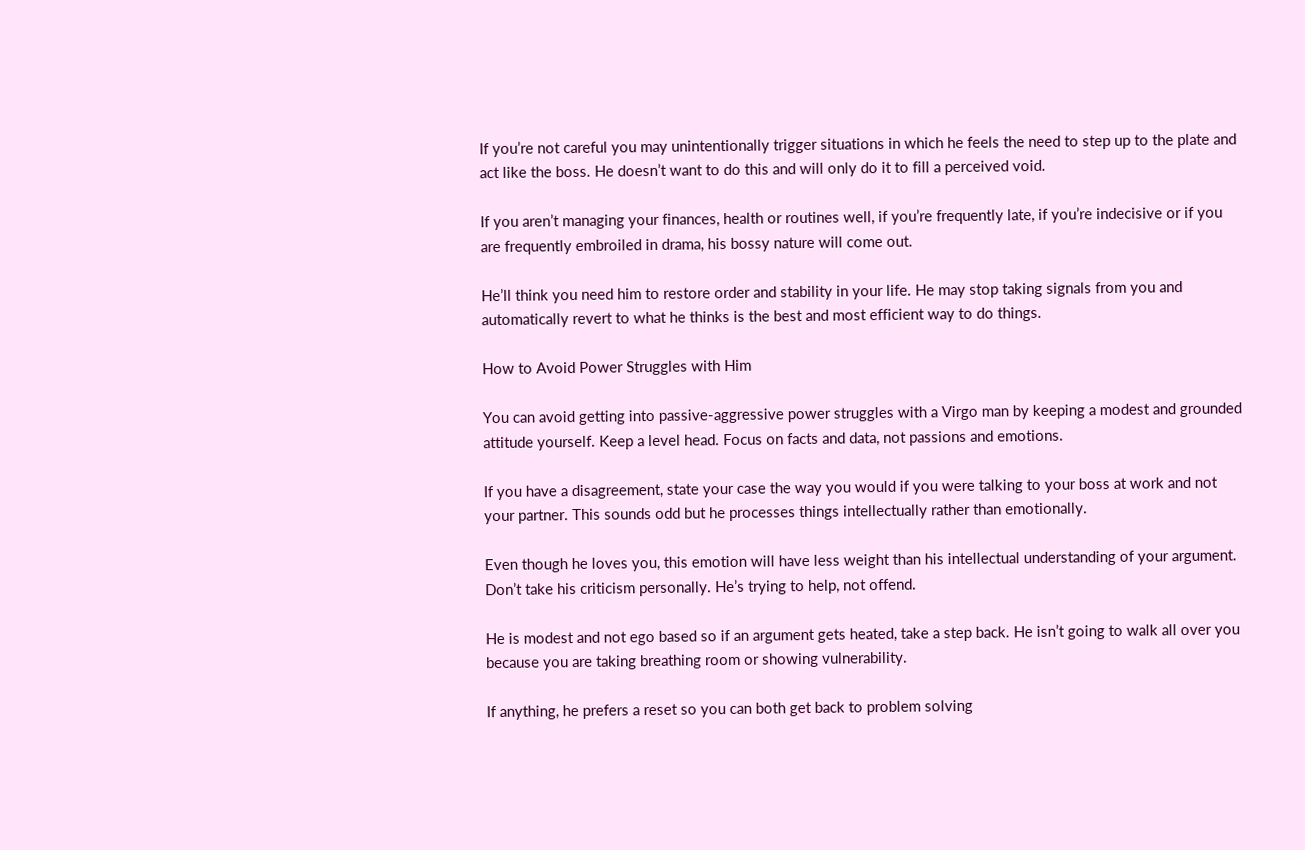If you’re not careful you may unintentionally trigger situations in which he feels the need to step up to the plate and act like the boss. He doesn’t want to do this and will only do it to fill a perceived void.

If you aren’t managing your finances, health or routines well, if you’re frequently late, if you’re indecisive or if you are frequently embroiled in drama, his bossy nature will come out.

He’ll think you need him to restore order and stability in your life. He may stop taking signals from you and automatically revert to what he thinks is the best and most efficient way to do things.

How to Avoid Power Struggles with Him

You can avoid getting into passive-aggressive power struggles with a Virgo man by keeping a modest and grounded attitude yourself. Keep a level head. Focus on facts and data, not passions and emotions.

If you have a disagreement, state your case the way you would if you were talking to your boss at work and not your partner. This sounds odd but he processes things intellectually rather than emotionally.

Even though he loves you, this emotion will have less weight than his intellectual understanding of your argument. Don’t take his criticism personally. He’s trying to help, not offend.

He is modest and not ego based so if an argument gets heated, take a step back. He isn’t going to walk all over you because you are taking breathing room or showing vulnerability.

If anything, he prefers a reset so you can both get back to problem solving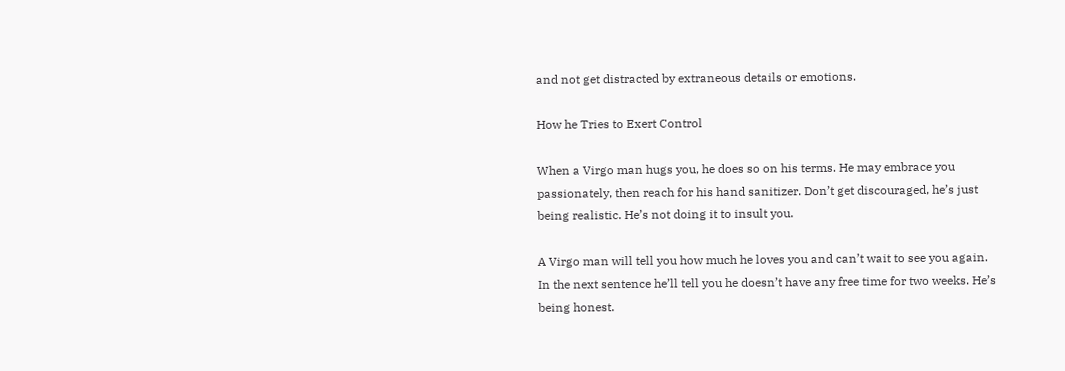and not get distracted by extraneous details or emotions.

How he Tries to Exert Control

When a Virgo man hugs you, he does so on his terms. He may embrace you passionately, then reach for his hand sanitizer. Don’t get discouraged, he’s just being realistic. He’s not doing it to insult you.

A Virgo man will tell you how much he loves you and can’t wait to see you again. In the next sentence he’ll tell you he doesn’t have any free time for two weeks. He’s being honest.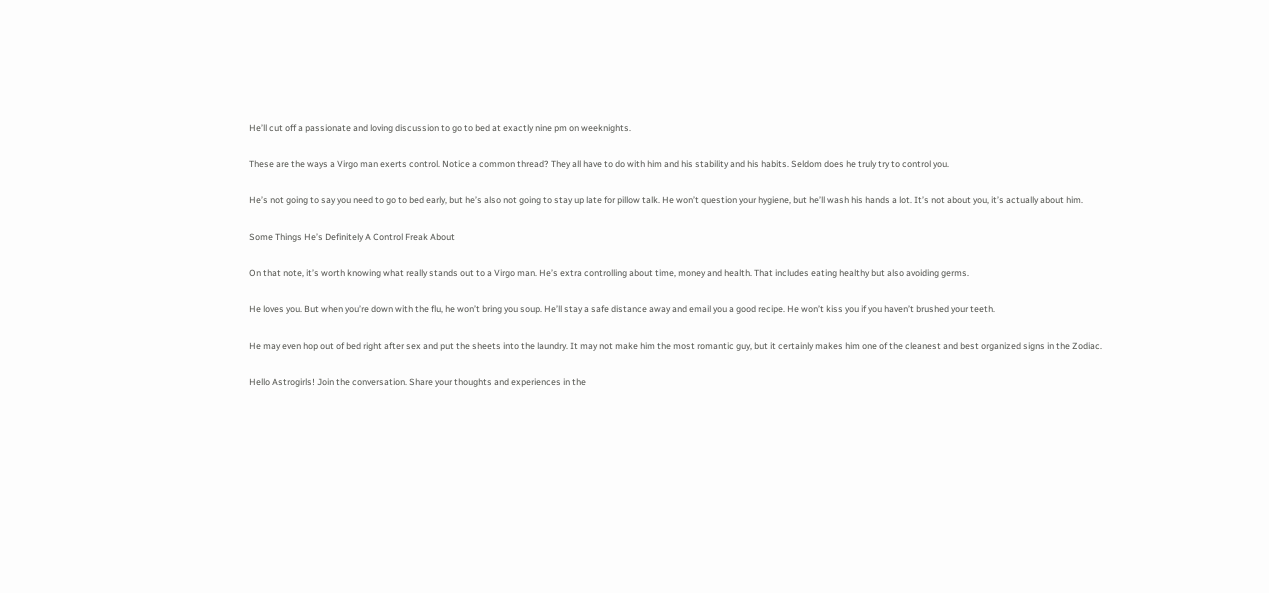He’ll cut off a passionate and loving discussion to go to bed at exactly nine pm on weeknights.

These are the ways a Virgo man exerts control. Notice a common thread? They all have to do with him and his stability and his habits. Seldom does he truly try to control you.

He’s not going to say you need to go to bed early, but he’s also not going to stay up late for pillow talk. He won’t question your hygiene, but he’ll wash his hands a lot. It’s not about you, it’s actually about him.

Some Things He’s Definitely A Control Freak About

On that note, it’s worth knowing what really stands out to a Virgo man. He’s extra controlling about time, money and health. That includes eating healthy but also avoiding germs.

He loves you. But when you’re down with the flu, he won’t bring you soup. He’ll stay a safe distance away and email you a good recipe. He won’t kiss you if you haven’t brushed your teeth.

He may even hop out of bed right after sex and put the sheets into the laundry. It may not make him the most romantic guy, but it certainly makes him one of the cleanest and best organized signs in the Zodiac.

Hello Astrogirls! Join the conversation. Share your thoughts and experiences in the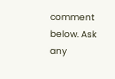comment below. Ask any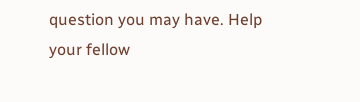question you may have. Help your fellow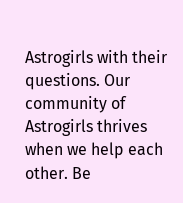Astrogirls with their questions. Our community of Astrogirls thrives when we help each other. Be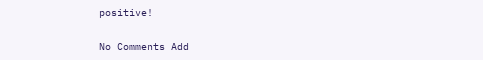positive!

No Comments Add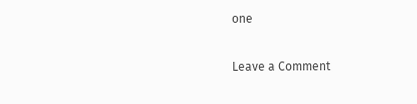one

Leave a Comment